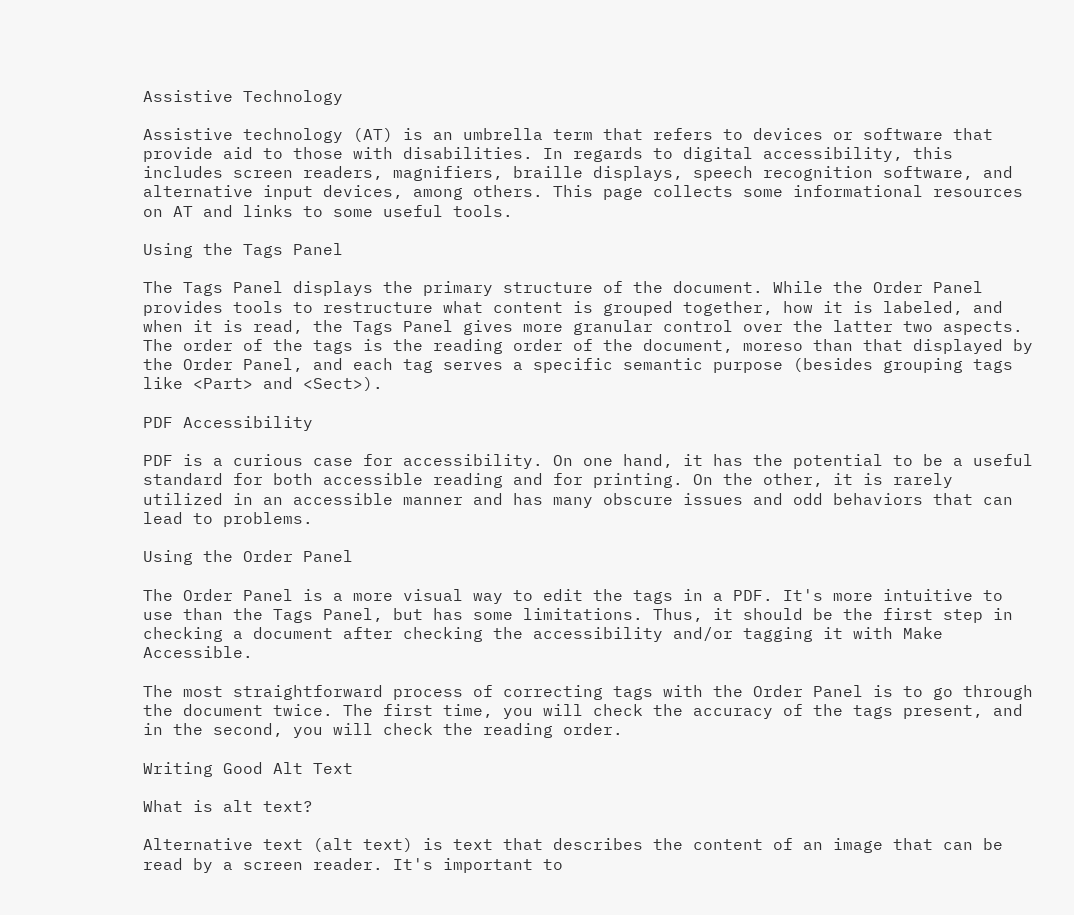Assistive Technology

Assistive technology (AT) is an umbrella term that refers to devices or software that provide aid to those with disabilities. In regards to digital accessibility, this includes screen readers, magnifiers, braille displays, speech recognition software, and alternative input devices, among others. This page collects some informational resources on AT and links to some useful tools.

Using the Tags Panel

The Tags Panel displays the primary structure of the document. While the Order Panel provides tools to restructure what content is grouped together, how it is labeled, and when it is read, the Tags Panel gives more granular control over the latter two aspects. The order of the tags is the reading order of the document, moreso than that displayed by the Order Panel, and each tag serves a specific semantic purpose (besides grouping tags like <Part> and <Sect>).

PDF Accessibility

PDF is a curious case for accessibility. On one hand, it has the potential to be a useful standard for both accessible reading and for printing. On the other, it is rarely utilized in an accessible manner and has many obscure issues and odd behaviors that can lead to problems.

Using the Order Panel

The Order Panel is a more visual way to edit the tags in a PDF. It's more intuitive to use than the Tags Panel, but has some limitations. Thus, it should be the first step in checking a document after checking the accessibility and/or tagging it with Make Accessible.

The most straightforward process of correcting tags with the Order Panel is to go through the document twice. The first time, you will check the accuracy of the tags present, and in the second, you will check the reading order.

Writing Good Alt Text

What is alt text?

Alternative text (alt text) is text that describes the content of an image that can be read by a screen reader. It's important to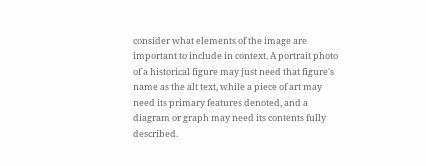consider what elements of the image are important to include in context. A portrait photo of a historical figure may just need that figure's name as the alt text, while a piece of art may need its primary features denoted, and a diagram or graph may need its contents fully described.